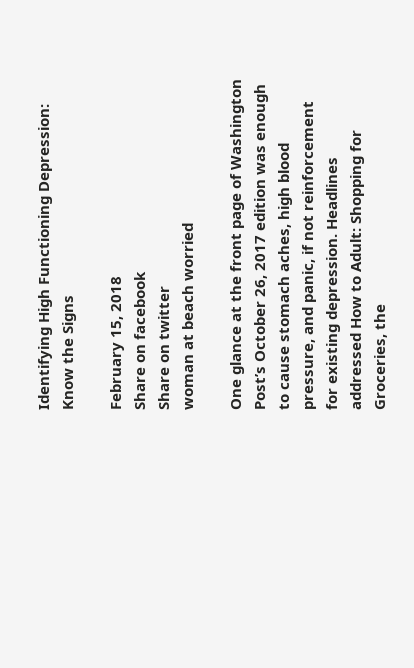Identifying High Functioning Depression: Know the Signs

February 15, 2018
Share on facebook
Share on twitter
woman at beach worried

One glance at the front page of Washington Post’s October 26, 2017 edition was enough to cause stomach aches, high blood pressure, and panic, if not reinforcement for existing depression. Headlines addressed How to Adult: Shopping for Groceries, the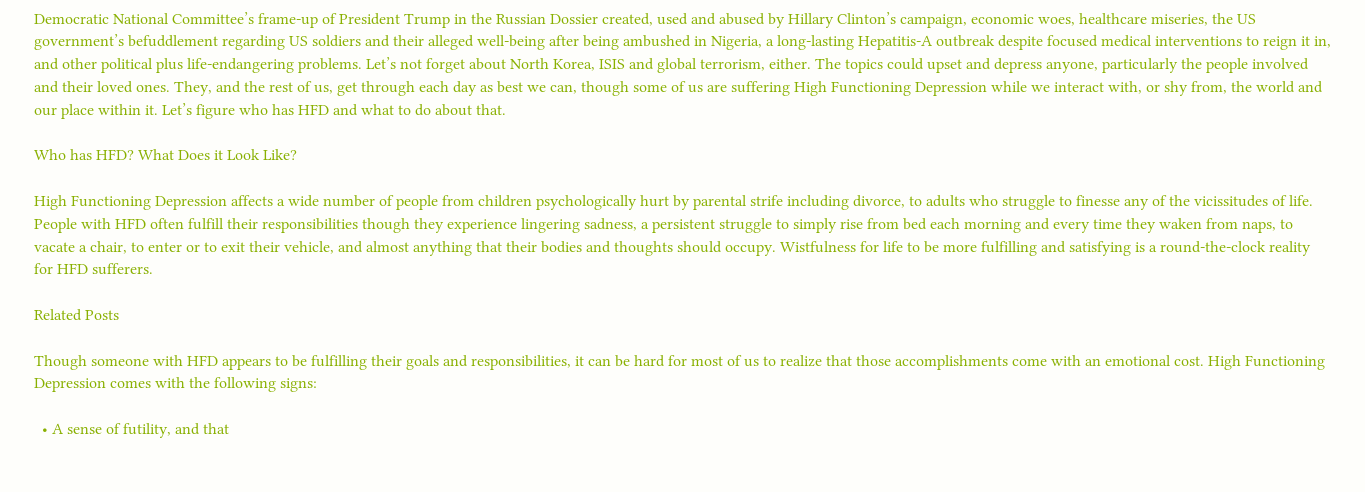Democratic National Committee’s frame-up of President Trump in the Russian Dossier created, used and abused by Hillary Clinton’s campaign, economic woes, healthcare miseries, the US government’s befuddlement regarding US soldiers and their alleged well-being after being ambushed in Nigeria, a long-lasting Hepatitis-A outbreak despite focused medical interventions to reign it in, and other political plus life-endangering problems. Let’s not forget about North Korea, ISIS and global terrorism, either. The topics could upset and depress anyone, particularly the people involved and their loved ones. They, and the rest of us, get through each day as best we can, though some of us are suffering High Functioning Depression while we interact with, or shy from, the world and our place within it. Let’s figure who has HFD and what to do about that.

Who has HFD? What Does it Look Like?

High Functioning Depression affects a wide number of people from children psychologically hurt by parental strife including divorce, to adults who struggle to finesse any of the vicissitudes of life. People with HFD often fulfill their responsibilities though they experience lingering sadness, a persistent struggle to simply rise from bed each morning and every time they waken from naps, to vacate a chair, to enter or to exit their vehicle, and almost anything that their bodies and thoughts should occupy. Wistfulness for life to be more fulfilling and satisfying is a round-the-clock reality for HFD sufferers.

Related Posts

Though someone with HFD appears to be fulfilling their goals and responsibilities, it can be hard for most of us to realize that those accomplishments come with an emotional cost. High Functioning Depression comes with the following signs:

  • A sense of futility, and that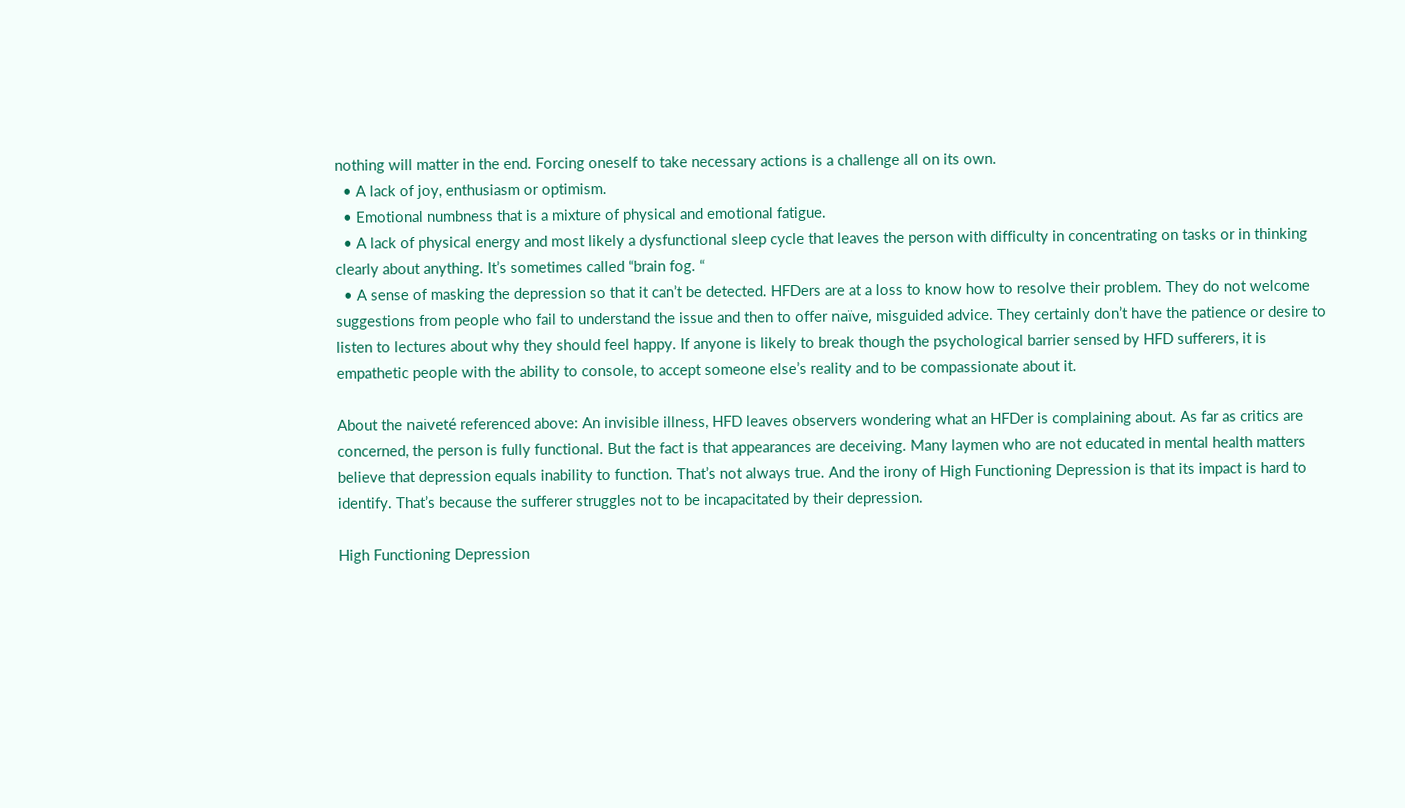nothing will matter in the end. Forcing oneself to take necessary actions is a challenge all on its own.
  • A lack of joy, enthusiasm or optimism.
  • Emotional numbness that is a mixture of physical and emotional fatigue.
  • A lack of physical energy and most likely a dysfunctional sleep cycle that leaves the person with difficulty in concentrating on tasks or in thinking clearly about anything. It’s sometimes called “brain fog. “
  • A sense of masking the depression so that it can’t be detected. HFDers are at a loss to know how to resolve their problem. They do not welcome suggestions from people who fail to understand the issue and then to offer naïve, misguided advice. They certainly don’t have the patience or desire to listen to lectures about why they should feel happy. If anyone is likely to break though the psychological barrier sensed by HFD sufferers, it is empathetic people with the ability to console, to accept someone else’s reality and to be compassionate about it.

About the naiveté referenced above: An invisible illness, HFD leaves observers wondering what an HFDer is complaining about. As far as critics are concerned, the person is fully functional. But the fact is that appearances are deceiving. Many laymen who are not educated in mental health matters believe that depression equals inability to function. That’s not always true. And the irony of High Functioning Depression is that its impact is hard to identify. That’s because the sufferer struggles not to be incapacitated by their depression.

High Functioning Depression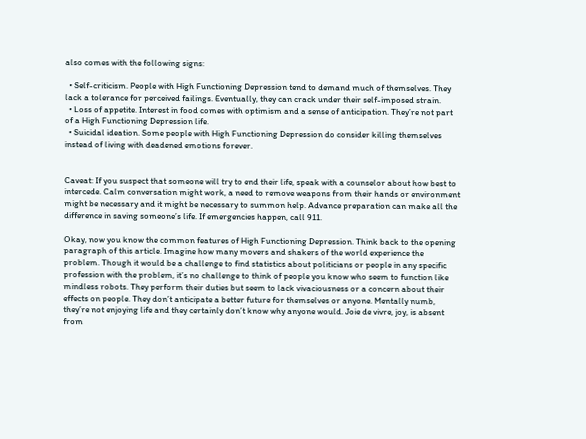also comes with the following signs:

  • Self-criticism. People with High Functioning Depression tend to demand much of themselves. They lack a tolerance for perceived failings. Eventually, they can crack under their self-imposed strain.
  • Loss of appetite. Interest in food comes with optimism and a sense of anticipation. They’re not part of a High Functioning Depression life.
  • Suicidal ideation. Some people with High Functioning Depression do consider killing themselves instead of living with deadened emotions forever.


Caveat: If you suspect that someone will try to end their life, speak with a counselor about how best to intercede. Calm conversation might work, a need to remove weapons from their hands or environment might be necessary and it might be necessary to summon help. Advance preparation can make all the difference in saving someone’s life. If emergencies happen, call 911.

Okay, now you know the common features of High Functioning Depression. Think back to the opening paragraph of this article. Imagine how many movers and shakers of the world experience the problem. Though it would be a challenge to find statistics about politicians or people in any specific profession with the problem, it’s no challenge to think of people you know who seem to function like mindless robots. They perform their duties but seem to lack vivaciousness or a concern about their effects on people. They don’t anticipate a better future for themselves or anyone. Mentally numb, they’re not enjoying life and they certainly don’t know why anyone would. Joie de vivre, joy, is absent from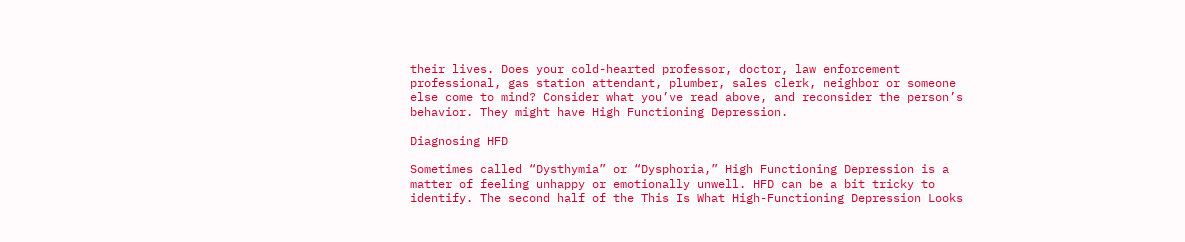their lives. Does your cold-hearted professor, doctor, law enforcement professional, gas station attendant, plumber, sales clerk, neighbor or someone else come to mind? Consider what you’ve read above, and reconsider the person’s behavior. They might have High Functioning Depression.

Diagnosing HFD

Sometimes called “Dysthymia” or “Dysphoria,” High Functioning Depression is a matter of feeling unhappy or emotionally unwell. HFD can be a bit tricky to identify. The second half of the This Is What High-Functioning Depression Looks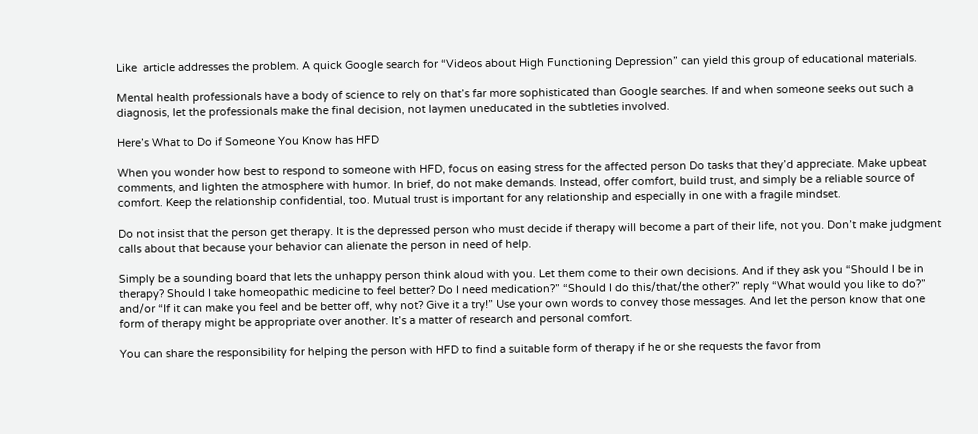Like  article addresses the problem. A quick Google search for “Videos about High Functioning Depression” can yield this group of educational materials.

Mental health professionals have a body of science to rely on that’s far more sophisticated than Google searches. If and when someone seeks out such a diagnosis, let the professionals make the final decision, not laymen uneducated in the subtleties involved.

Here’s What to Do if Someone You Know has HFD

When you wonder how best to respond to someone with HFD, focus on easing stress for the affected person Do tasks that they’d appreciate. Make upbeat comments, and lighten the atmosphere with humor. In brief, do not make demands. Instead, offer comfort, build trust, and simply be a reliable source of comfort. Keep the relationship confidential, too. Mutual trust is important for any relationship and especially in one with a fragile mindset.

Do not insist that the person get therapy. It is the depressed person who must decide if therapy will become a part of their life, not you. Don’t make judgment calls about that because your behavior can alienate the person in need of help.

Simply be a sounding board that lets the unhappy person think aloud with you. Let them come to their own decisions. And if they ask you “Should I be in therapy? Should I take homeopathic medicine to feel better? Do I need medication?” “Should I do this/that/the other?” reply “What would you like to do?” and/or “If it can make you feel and be better off, why not? Give it a try!” Use your own words to convey those messages. And let the person know that one form of therapy might be appropriate over another. It’s a matter of research and personal comfort.

You can share the responsibility for helping the person with HFD to find a suitable form of therapy if he or she requests the favor from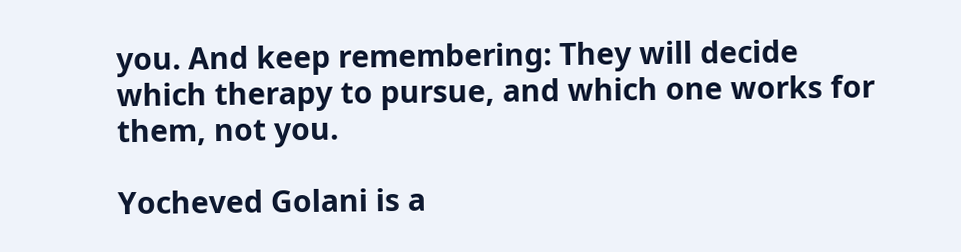you. And keep remembering: They will decide which therapy to pursue, and which one works for them, not you.

Yocheved Golani is a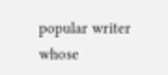popular writer whose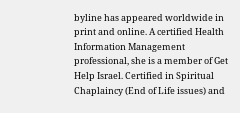byline has appeared worldwide in print and online. A certified Health Information Management professional, she is a member of Get Help Israel. Certified in Spiritual Chaplaincy (End of Life issues) and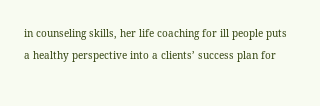in counseling skills, her life coaching for ill people puts a healthy perspective into a clients’ success plan for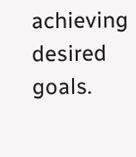achieving desired goals.